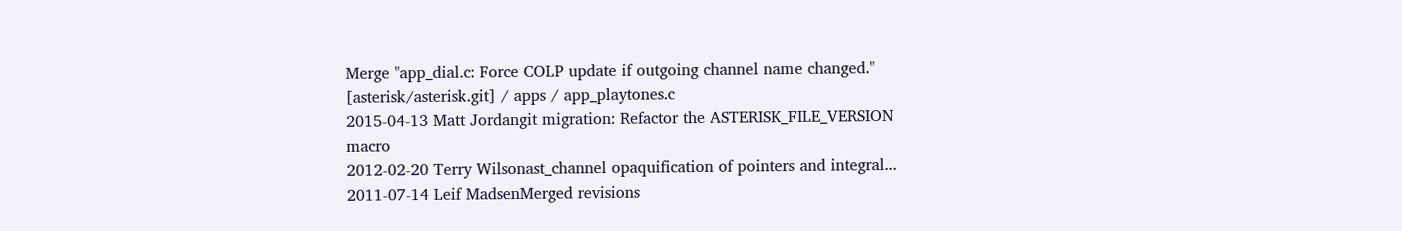Merge "app_dial.c: Force COLP update if outgoing channel name changed."
[asterisk/asterisk.git] / apps / app_playtones.c
2015-04-13 Matt Jordangit migration: Refactor the ASTERISK_FILE_VERSION macro
2012-02-20 Terry Wilsonast_channel opaquification of pointers and integral...
2011-07-14 Leif MadsenMerged revisions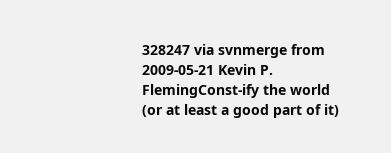328247 via svnmerge from
2009-05-21 Kevin P. FlemingConst-ify the world (or at least a good part of it)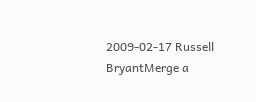2009-02-17 Russell BryantMerge a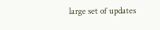large set of updates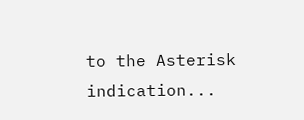to the Asterisk indication...